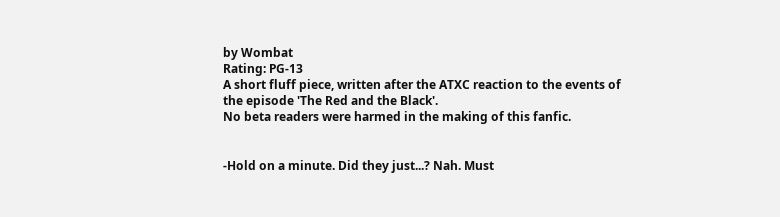by Wombat
Rating: PG-13
A short fluff piece, written after the ATXC reaction to the events of the episode 'The Red and the Black'.
No beta readers were harmed in the making of this fanfic.


-Hold on a minute. Did they just...? Nah. Must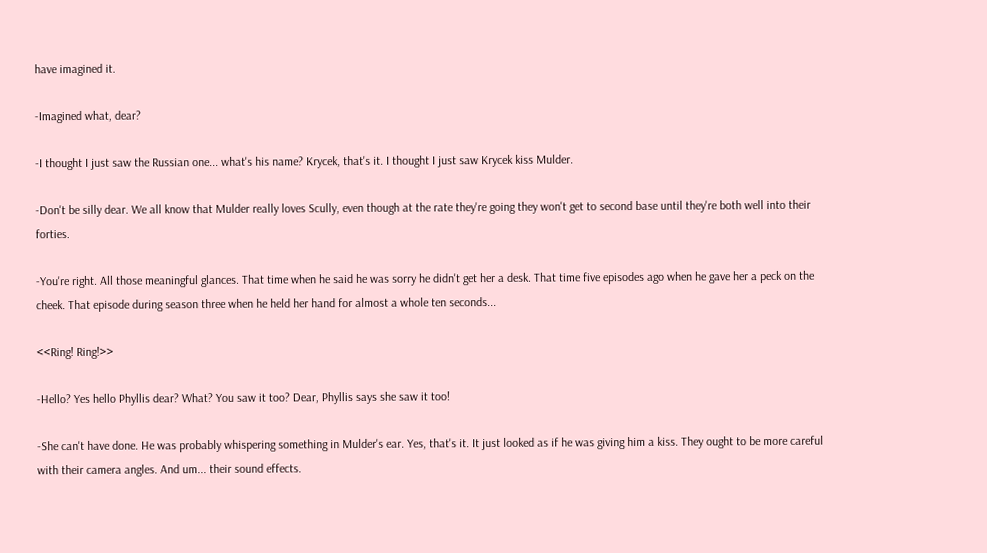have imagined it.

-Imagined what, dear?

-I thought I just saw the Russian one... what's his name? Krycek, that's it. I thought I just saw Krycek kiss Mulder.

-Don't be silly dear. We all know that Mulder really loves Scully, even though at the rate they're going they won't get to second base until they're both well into their forties.

-You're right. All those meaningful glances. That time when he said he was sorry he didn't get her a desk. That time five episodes ago when he gave her a peck on the cheek. That episode during season three when he held her hand for almost a whole ten seconds...

<<Ring! Ring!>>

-Hello? Yes hello Phyllis dear? What? You saw it too? Dear, Phyllis says she saw it too!

-She can't have done. He was probably whispering something in Mulder's ear. Yes, that's it. It just looked as if he was giving him a kiss. They ought to be more careful with their camera angles. And um... their sound effects.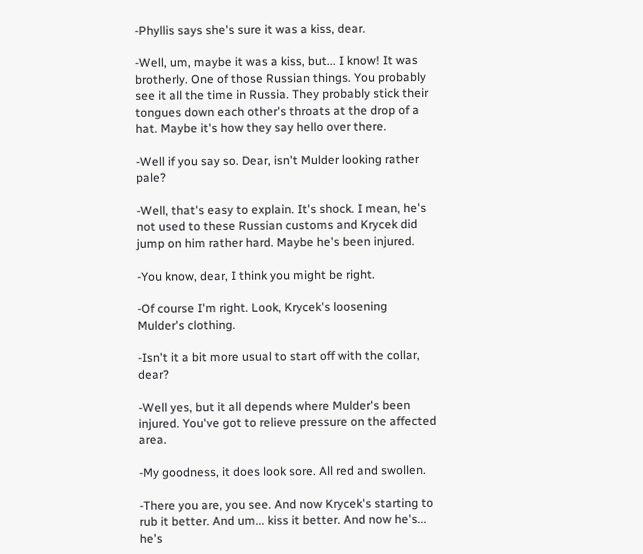-Phyllis says she's sure it was a kiss, dear.

-Well, um, maybe it was a kiss, but... I know! It was brotherly. One of those Russian things. You probably see it all the time in Russia. They probably stick their tongues down each other's throats at the drop of a hat. Maybe it's how they say hello over there.

-Well if you say so. Dear, isn't Mulder looking rather pale?

-Well, that's easy to explain. It's shock. I mean, he's not used to these Russian customs and Krycek did jump on him rather hard. Maybe he's been injured.

-You know, dear, I think you might be right.

-Of course I'm right. Look, Krycek's loosening Mulder's clothing.

-Isn't it a bit more usual to start off with the collar, dear?

-Well yes, but it all depends where Mulder's been injured. You've got to relieve pressure on the affected area.

-My goodness, it does look sore. All red and swollen.

-There you are, you see. And now Krycek's starting to rub it better. And um... kiss it better. And now he's... he's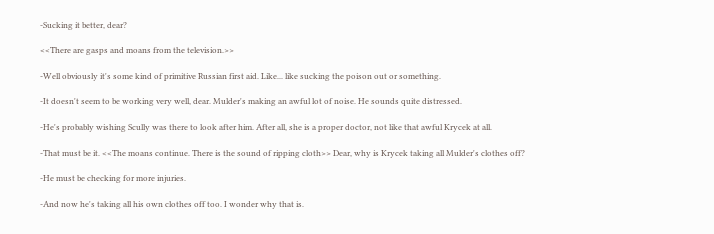-Sucking it better, dear?

<<There are gasps and moans from the television.>>

-Well obviously it's some kind of primitive Russian first aid. Like... like sucking the poison out or something.

-It doesn't seem to be working very well, dear. Mulder's making an awful lot of noise. He sounds quite distressed.

-He's probably wishing Scully was there to look after him. After all, she is a proper doctor, not like that awful Krycek at all.

-That must be it. <<The moans continue. There is the sound of ripping cloth>> Dear, why is Krycek taking all Mulder's clothes off?

-He must be checking for more injuries.

-And now he's taking all his own clothes off too. I wonder why that is.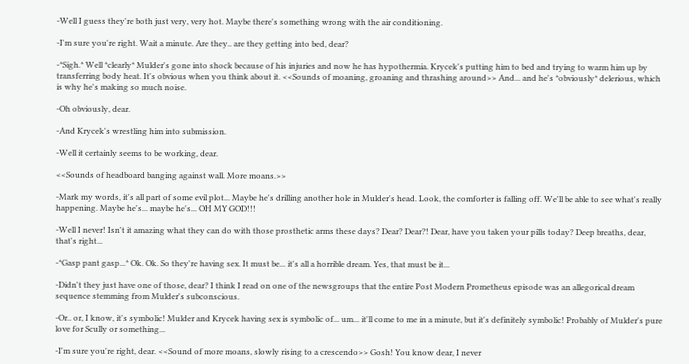-Well I guess they're both just very, very hot. Maybe there's something wrong with the air conditioning.

-I'm sure you're right. Wait a minute. Are they.. are they getting into bed, dear?

-*Sigh.* Well *clearly* Mulder's gone into shock because of his injuries and now he has hypothermia. Krycek's putting him to bed and trying to warm him up by transferring body heat. It's obvious when you think about it. <<Sounds of moaning, groaning and thrashing around>> And... and he's *obviously* delerious, which is why he's making so much noise.

-Oh obviously, dear.

-And Krycek's wrestling him into submission.

-Well it certainly seems to be working, dear.

<<Sounds of headboard banging against wall. More moans.>>

-Mark my words, it's all part of some evil plot... Maybe he's drilling another hole in Mulder's head. Look, the comforter is falling off. We'll be able to see what's really happening. Maybe he's... maybe he's... OH MY GOD!!!

-Well I never! Isn't it amazing what they can do with those prosthetic arms these days? Dear? Dear?! Dear, have you taken your pills today? Deep breaths, dear, that's right...

-*Gasp pant gasp...* Ok. Ok. So they're having sex. It must be... it's all a horrible dream. Yes, that must be it...

-Didn't they just have one of those, dear? I think I read on one of the newsgroups that the entire Post Modern Prometheus episode was an allegorical dream sequence stemming from Mulder's subconscious.

-Or.. or, I know, it's symbolic! Mulder and Krycek having sex is symbolic of... um... it'll come to me in a minute, but it's definitely symbolic! Probably of Mulder's pure love for Scully or something...

-I'm sure you're right, dear. <<Sound of more moans, slowly rising to a crescendo>> Gosh! You know dear, I never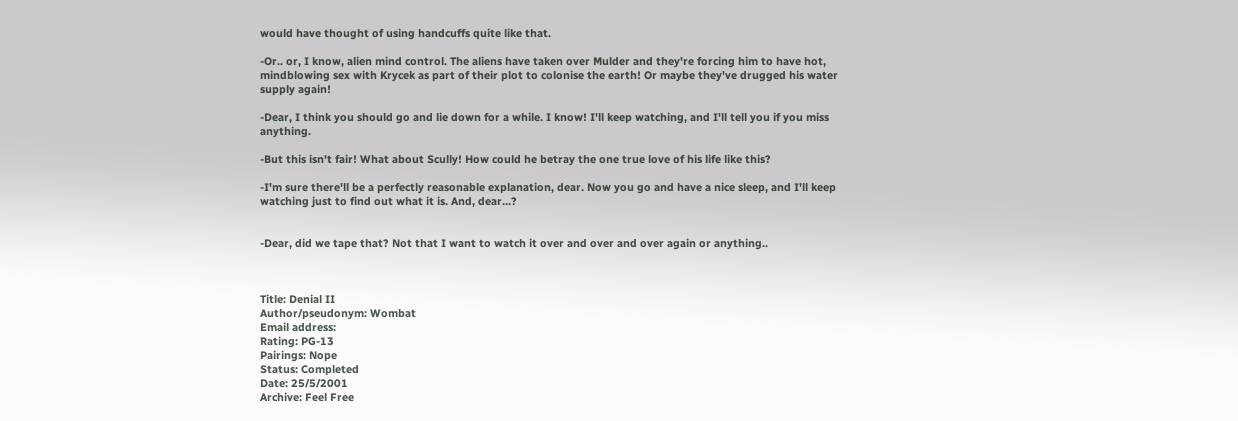would have thought of using handcuffs quite like that.

-Or.. or, I know, alien mind control. The aliens have taken over Mulder and they're forcing him to have hot, mindblowing sex with Krycek as part of their plot to colonise the earth! Or maybe they've drugged his water supply again!

-Dear, I think you should go and lie down for a while. I know! I'll keep watching, and I'll tell you if you miss anything.

-But this isn't fair! What about Scully! How could he betray the one true love of his life like this?

-I'm sure there'll be a perfectly reasonable explanation, dear. Now you go and have a nice sleep, and I'll keep watching just to find out what it is. And, dear...?


-Dear, did we tape that? Not that I want to watch it over and over and over again or anything..



Title: Denial II
Author/pseudonym: Wombat
Email address:
Rating: PG-13
Pairings: Nope
Status: Completed
Date: 25/5/2001
Archive: Feel Free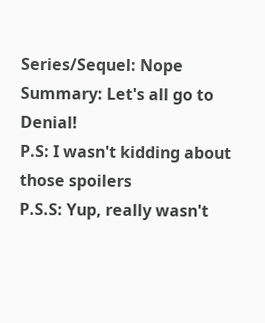Series/Sequel: Nope
Summary: Let's all go to Denial!
P.S: I wasn't kidding about those spoilers
P.S.S: Yup, really wasn't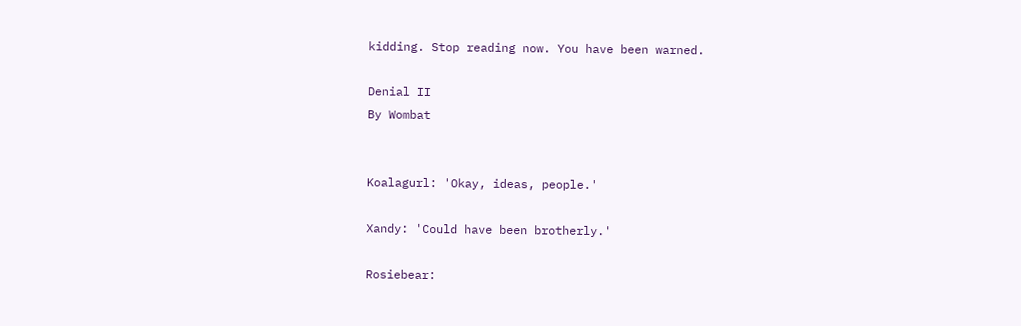kidding. Stop reading now. You have been warned.

Denial II
By Wombat


Koalagurl: 'Okay, ideas, people.'

Xandy: 'Could have been brotherly.'

Rosiebear: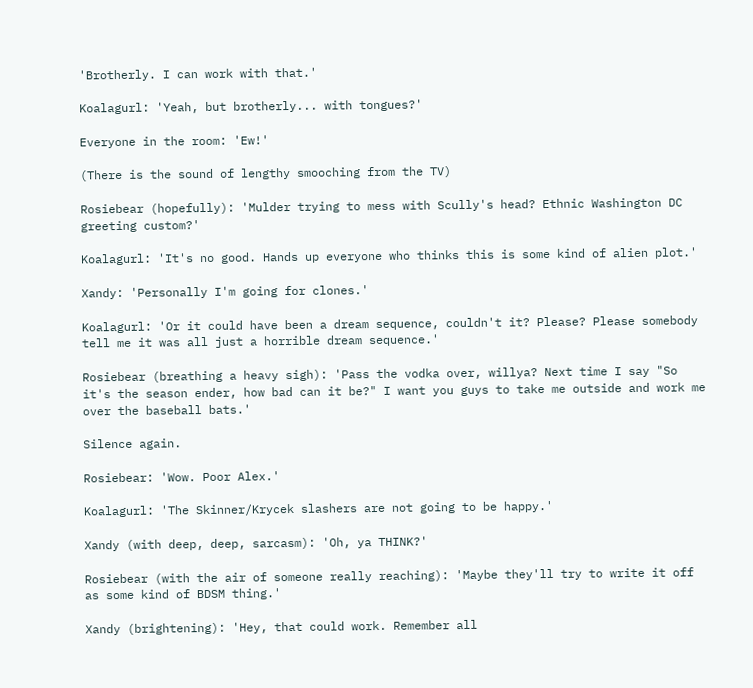'Brotherly. I can work with that.'

Koalagurl: 'Yeah, but brotherly... with tongues?'

Everyone in the room: 'Ew!'

(There is the sound of lengthy smooching from the TV)

Rosiebear (hopefully): 'Mulder trying to mess with Scully's head? Ethnic Washington DC greeting custom?'

Koalagurl: 'It's no good. Hands up everyone who thinks this is some kind of alien plot.'

Xandy: 'Personally I'm going for clones.'

Koalagurl: 'Or it could have been a dream sequence, couldn't it? Please? Please somebody tell me it was all just a horrible dream sequence.'

Rosiebear (breathing a heavy sigh): 'Pass the vodka over, willya? Next time I say "So it's the season ender, how bad can it be?" I want you guys to take me outside and work me over the baseball bats.'

Silence again.

Rosiebear: 'Wow. Poor Alex.'

Koalagurl: 'The Skinner/Krycek slashers are not going to be happy.'

Xandy (with deep, deep, sarcasm): 'Oh, ya THINK?'

Rosiebear (with the air of someone really reaching): 'Maybe they'll try to write it off as some kind of BDSM thing.'

Xandy (brightening): 'Hey, that could work. Remember all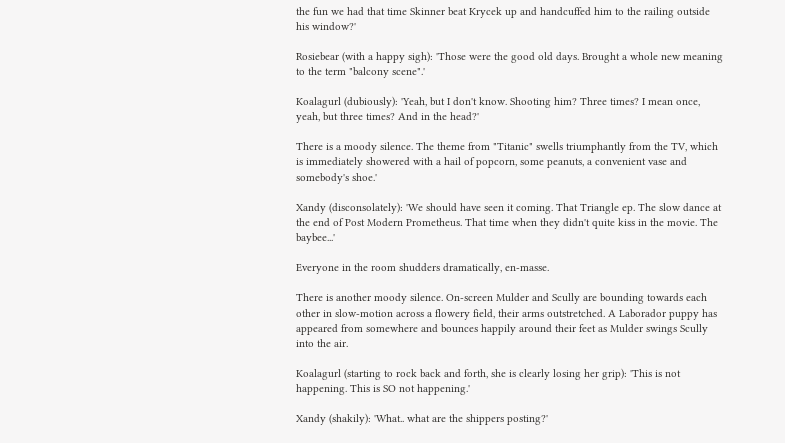the fun we had that time Skinner beat Krycek up and handcuffed him to the railing outside his window?'

Rosiebear (with a happy sigh): 'Those were the good old days. Brought a whole new meaning to the term "balcony scene".'

Koalagurl (dubiously): 'Yeah, but I don't know. Shooting him? Three times? I mean once, yeah, but three times? And in the head?'

There is a moody silence. The theme from "Titanic" swells triumphantly from the TV, which is immediately showered with a hail of popcorn, some peanuts, a convenient vase and somebody's shoe.'

Xandy (disconsolately): 'We should have seen it coming. That Triangle ep. The slow dance at the end of Post Modern Prometheus. That time when they didn't quite kiss in the movie. The baybee...'

Everyone in the room shudders dramatically, en-masse.

There is another moody silence. On-screen Mulder and Scully are bounding towards each other in slow-motion across a flowery field, their arms outstretched. A Laborador puppy has appeared from somewhere and bounces happily around their feet as Mulder swings Scully into the air.

Koalagurl (starting to rock back and forth, she is clearly losing her grip): 'This is not happening. This is SO not happening.'

Xandy (shakily): 'What.. what are the shippers posting?'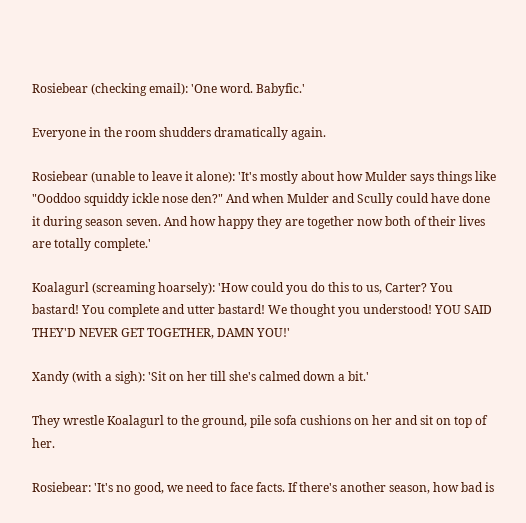Rosiebear (checking email): 'One word. Babyfic.'

Everyone in the room shudders dramatically again.

Rosiebear (unable to leave it alone): 'It's mostly about how Mulder says things like "Ooddoo squiddy ickle nose den?" And when Mulder and Scully could have done it during season seven. And how happy they are together now both of their lives are totally complete.'

Koalagurl (screaming hoarsely): 'How could you do this to us, Carter? You bastard! You complete and utter bastard! We thought you understood! YOU SAID THEY'D NEVER GET TOGETHER, DAMN YOU!'

Xandy (with a sigh): 'Sit on her till she's calmed down a bit.'

They wrestle Koalagurl to the ground, pile sofa cushions on her and sit on top of her.

Rosiebear: 'It's no good, we need to face facts. If there's another season, how bad is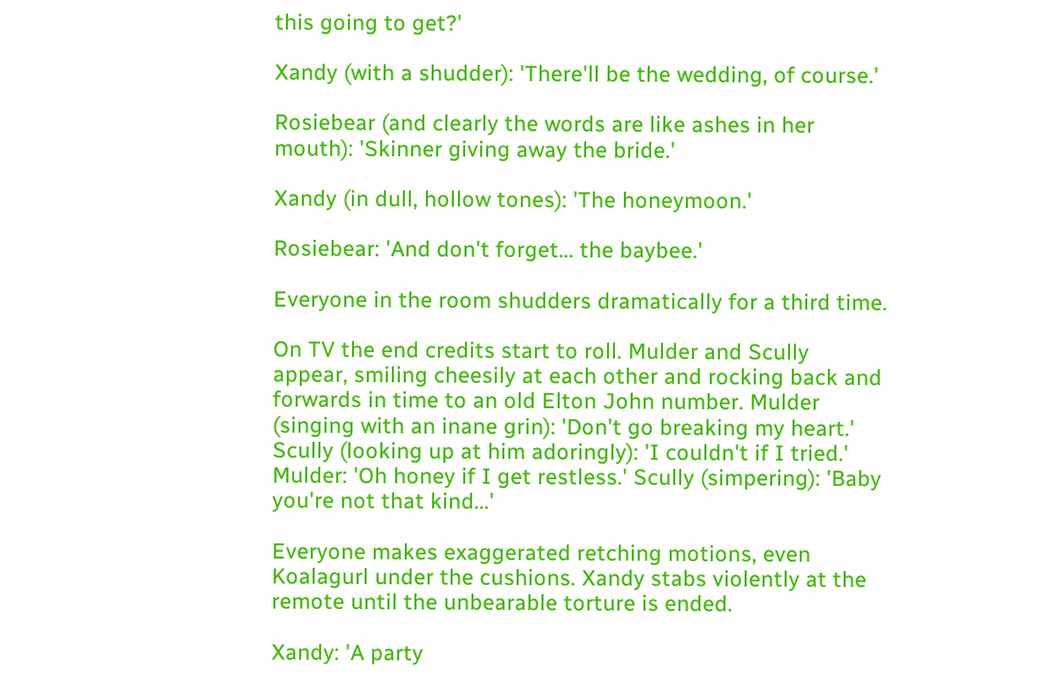this going to get?'

Xandy (with a shudder): 'There'll be the wedding, of course.'

Rosiebear (and clearly the words are like ashes in her mouth): 'Skinner giving away the bride.'

Xandy (in dull, hollow tones): 'The honeymoon.'

Rosiebear: 'And don't forget... the baybee.'

Everyone in the room shudders dramatically for a third time.

On TV the end credits start to roll. Mulder and Scully appear, smiling cheesily at each other and rocking back and forwards in time to an old Elton John number. Mulder (singing with an inane grin): 'Don't go breaking my heart.' Scully (looking up at him adoringly): 'I couldn't if I tried.' Mulder: 'Oh honey if I get restless.' Scully (simpering): 'Baby you're not that kind...'

Everyone makes exaggerated retching motions, even Koalagurl under the cushions. Xandy stabs violently at the remote until the unbearable torture is ended.

Xandy: 'A party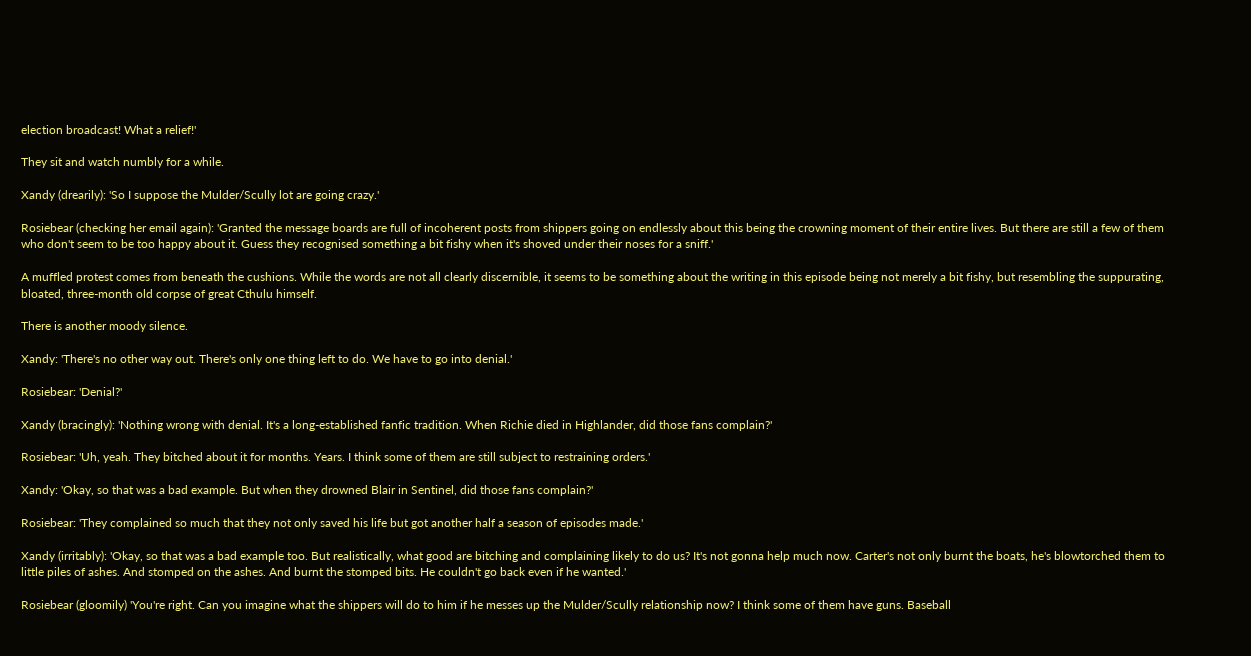election broadcast! What a relief!'

They sit and watch numbly for a while.

Xandy (drearily): 'So I suppose the Mulder/Scully lot are going crazy.'

Rosiebear (checking her email again): 'Granted the message boards are full of incoherent posts from shippers going on endlessly about this being the crowning moment of their entire lives. But there are still a few of them who don't seem to be too happy about it. Guess they recognised something a bit fishy when it's shoved under their noses for a sniff.'

A muffled protest comes from beneath the cushions. While the words are not all clearly discernible, it seems to be something about the writing in this episode being not merely a bit fishy, but resembling the suppurating, bloated, three-month old corpse of great Cthulu himself.

There is another moody silence.

Xandy: 'There's no other way out. There's only one thing left to do. We have to go into denial.'

Rosiebear: 'Denial?'

Xandy (bracingly): 'Nothing wrong with denial. It's a long-established fanfic tradition. When Richie died in Highlander, did those fans complain?'

Rosiebear: 'Uh, yeah. They bitched about it for months. Years. I think some of them are still subject to restraining orders.'

Xandy: 'Okay, so that was a bad example. But when they drowned Blair in Sentinel, did those fans complain?'

Rosiebear: 'They complained so much that they not only saved his life but got another half a season of episodes made.'

Xandy (irritably): 'Okay, so that was a bad example too. But realistically, what good are bitching and complaining likely to do us? It's not gonna help much now. Carter's not only burnt the boats, he's blowtorched them to little piles of ashes. And stomped on the ashes. And burnt the stomped bits. He couldn't go back even if he wanted.'

Rosiebear (gloomily) 'You're right. Can you imagine what the shippers will do to him if he messes up the Mulder/Scully relationship now? I think some of them have guns. Baseball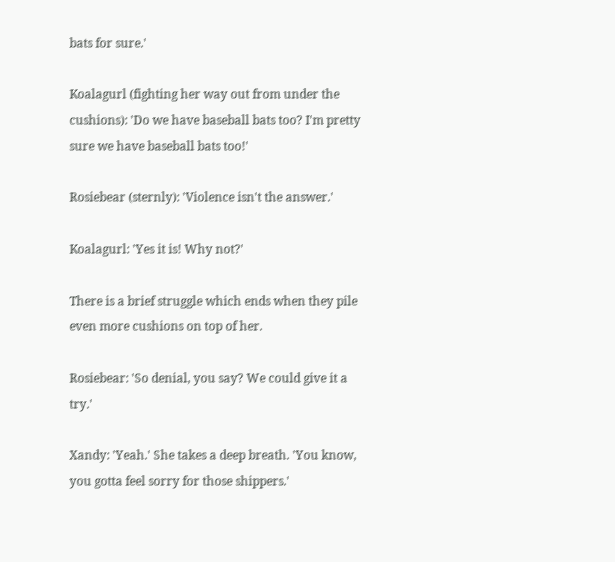bats for sure.'

Koalagurl (fighting her way out from under the cushions): 'Do we have baseball bats too? I'm pretty sure we have baseball bats too!'

Rosiebear (sternly): 'Violence isn't the answer.'

Koalagurl: 'Yes it is! Why not?'

There is a brief struggle which ends when they pile even more cushions on top of her.

Rosiebear: 'So denial, you say? We could give it a try.'

Xandy: 'Yeah.' She takes a deep breath. 'You know, you gotta feel sorry for those shippers.'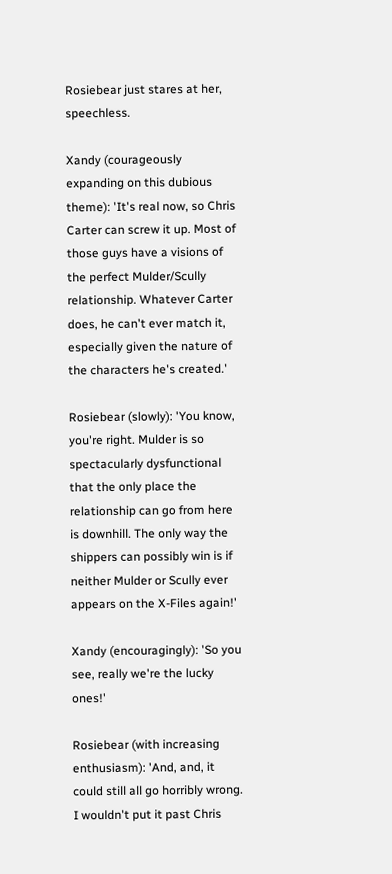Rosiebear just stares at her, speechless.

Xandy (courageously expanding on this dubious theme): 'It's real now, so Chris Carter can screw it up. Most of those guys have a visions of the perfect Mulder/Scully relationship. Whatever Carter does, he can't ever match it, especially given the nature of the characters he's created.'

Rosiebear (slowly): 'You know, you're right. Mulder is so spectacularly dysfunctional that the only place the relationship can go from here is downhill. The only way the shippers can possibly win is if neither Mulder or Scully ever appears on the X-Files again!'

Xandy (encouragingly): 'So you see, really we're the lucky ones!'

Rosiebear (with increasing enthusiasm): 'And, and, it could still all go horribly wrong. I wouldn't put it past Chris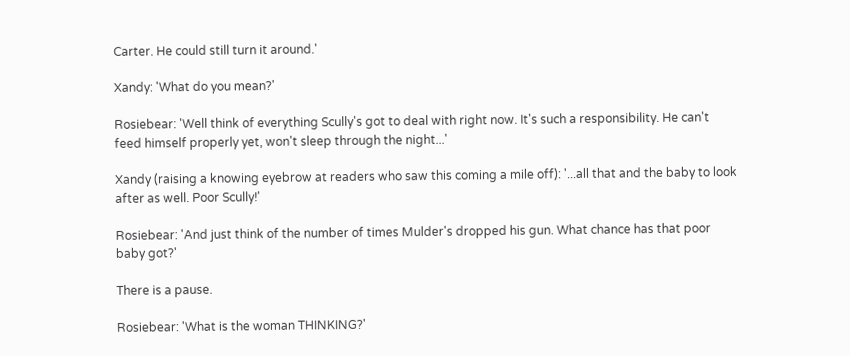Carter. He could still turn it around.'

Xandy: 'What do you mean?'

Rosiebear: 'Well think of everything Scully's got to deal with right now. It's such a responsibility. He can't feed himself properly yet, won't sleep through the night...'

Xandy (raising a knowing eyebrow at readers who saw this coming a mile off): '...all that and the baby to look after as well. Poor Scully!'

Rosiebear: 'And just think of the number of times Mulder's dropped his gun. What chance has that poor baby got?'

There is a pause.

Rosiebear: 'What is the woman THINKING?'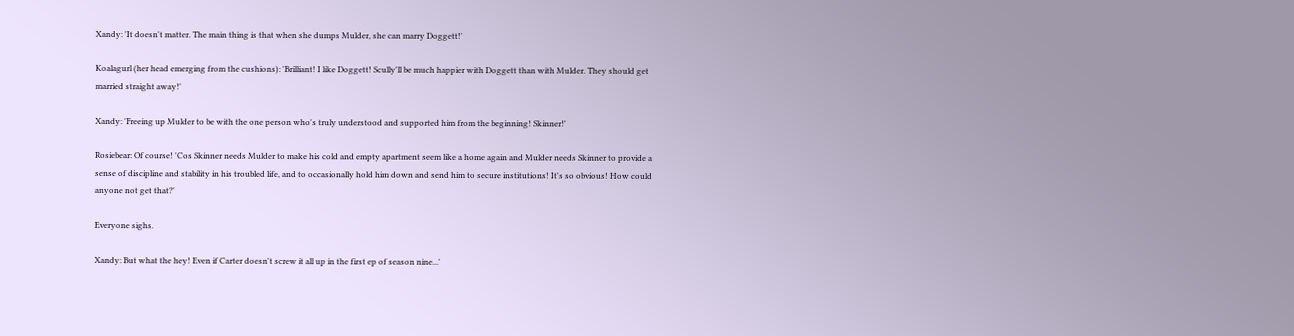Xandy: 'It doesn't matter. The main thing is that when she dumps Mulder, she can marry Doggett!'

Koalagurl (her head emerging from the cushions): 'Brilliant! I like Doggett! Scully'll be much happier with Doggett than with Mulder. They should get married straight away!'

Xandy: 'Freeing up Mulder to be with the one person who's truly understood and supported him from the beginning! Skinner!'

Rosiebear: Of course! 'Cos Skinner needs Mulder to make his cold and empty apartment seem like a home again and Mulder needs Skinner to provide a sense of discipline and stability in his troubled life, and to occasionally hold him down and send him to secure institutions! It's so obvious! How could anyone not get that?'

Everyone sighs.

Xandy: But what the hey! Even if Carter doesn't screw it all up in the first ep of season nine...'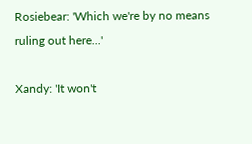Rosiebear: 'Which we're by no means ruling out here...'

Xandy: 'It won't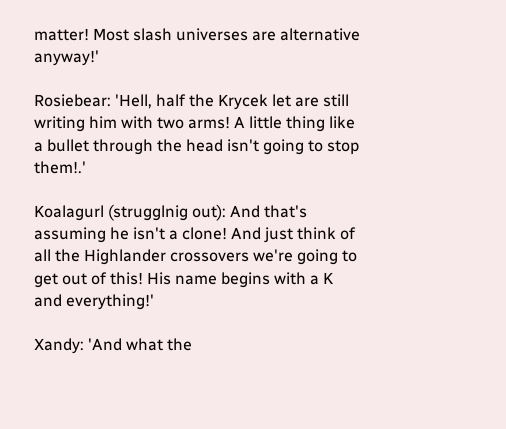matter! Most slash universes are alternative anyway!'

Rosiebear: 'Hell, half the Krycek let are still writing him with two arms! A little thing like a bullet through the head isn't going to stop them!.'

Koalagurl (strugglnig out): And that's assuming he isn't a clone! And just think of all the Highlander crossovers we're going to get out of this! His name begins with a K and everything!'

Xandy: 'And what the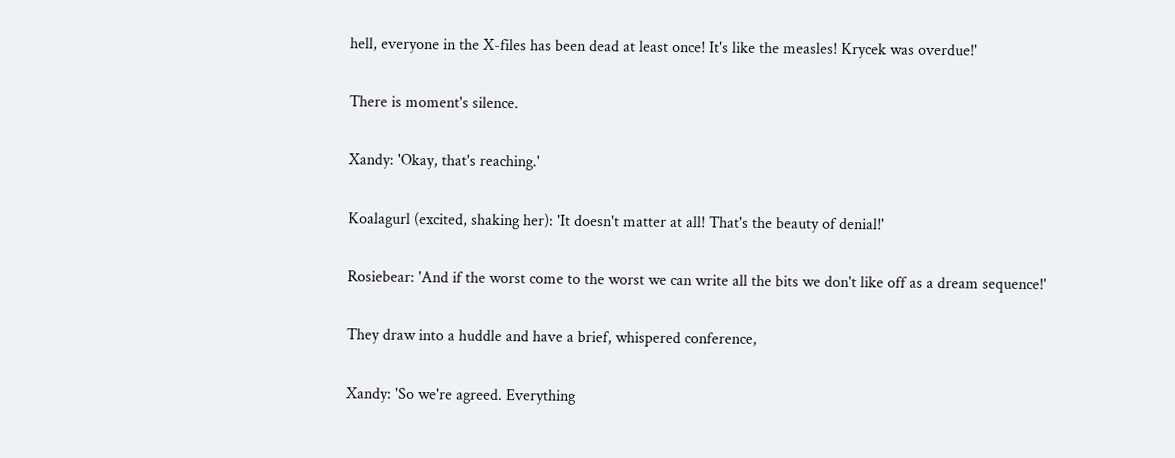hell, everyone in the X-files has been dead at least once! It's like the measles! Krycek was overdue!'

There is moment's silence.

Xandy: 'Okay, that's reaching.'

Koalagurl (excited, shaking her): 'It doesn't matter at all! That's the beauty of denial!'

Rosiebear: 'And if the worst come to the worst we can write all the bits we don't like off as a dream sequence!'

They draw into a huddle and have a brief, whispered conference,

Xandy: 'So we're agreed. Everything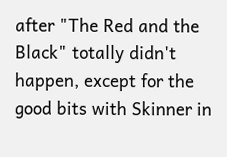after "The Red and the Black" totally didn't happen, except for the good bits with Skinner in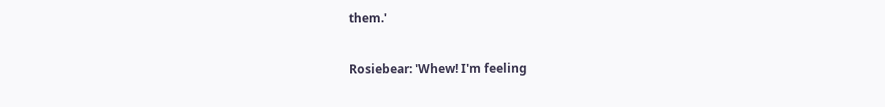them.'

Rosiebear: 'Whew! I'm feeling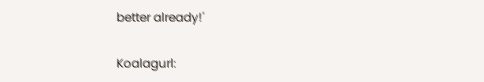better already!'

Koalagurl: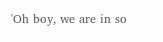'Oh boy, we are in so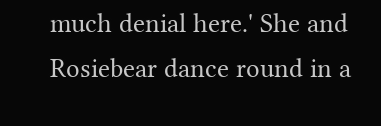much denial here.' She and Rosiebear dance round in a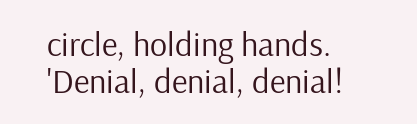circle, holding hands. 'Denial, denial, denial!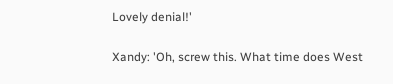Lovely denial!'

Xandy: 'Oh, screw this. What time does West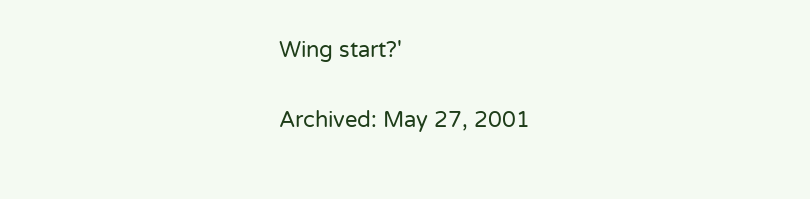Wing start?'

Archived: May 27, 2001